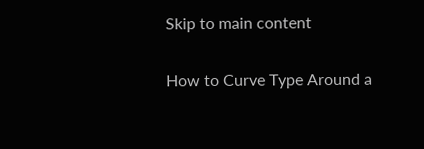Skip to main content

How to Curve Type Around a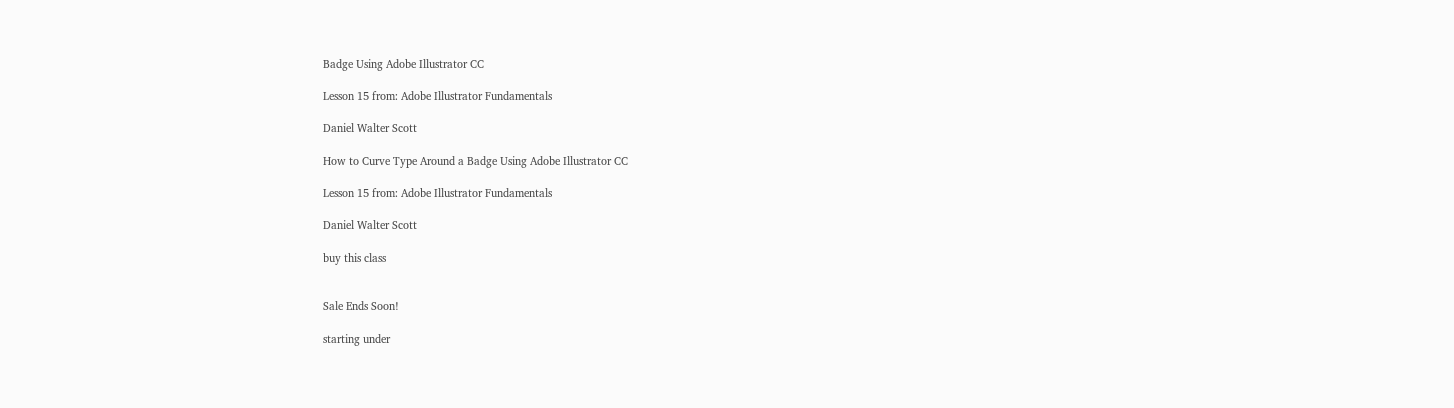Badge Using Adobe Illustrator CC

Lesson 15 from: Adobe Illustrator Fundamentals

Daniel Walter Scott

How to Curve Type Around a Badge Using Adobe Illustrator CC

Lesson 15 from: Adobe Illustrator Fundamentals

Daniel Walter Scott

buy this class


Sale Ends Soon!

starting under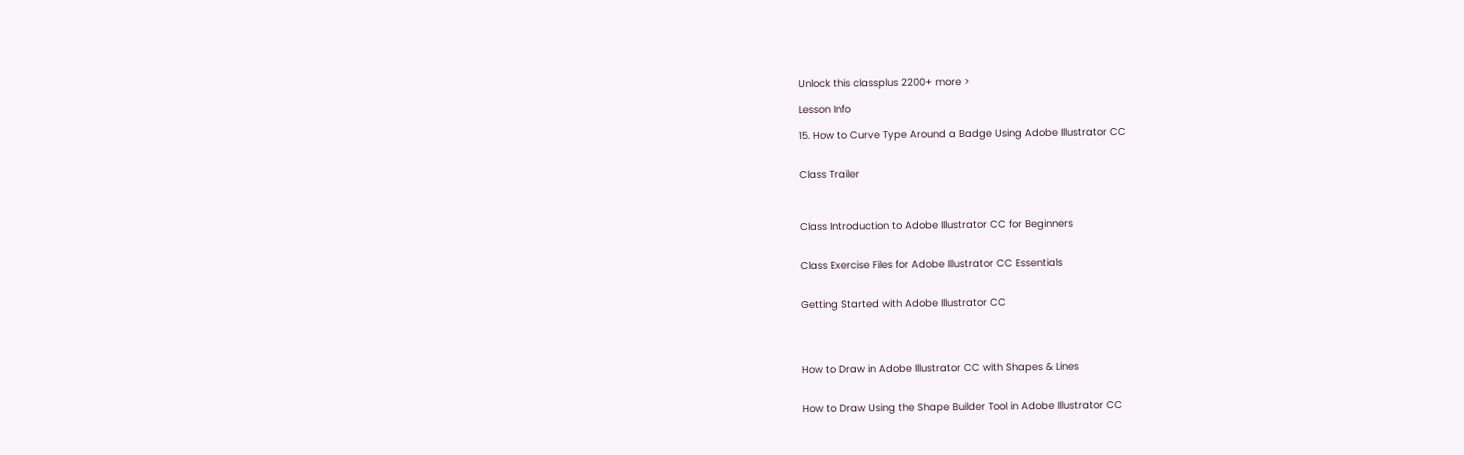Unlock this classplus 2200+ more >

Lesson Info

15. How to Curve Type Around a Badge Using Adobe Illustrator CC


Class Trailer



Class Introduction to Adobe Illustrator CC for Beginners


Class Exercise Files for Adobe Illustrator CC Essentials


Getting Started with Adobe Illustrator CC




How to Draw in Adobe Illustrator CC with Shapes & Lines


How to Draw Using the Shape Builder Tool in Adobe Illustrator CC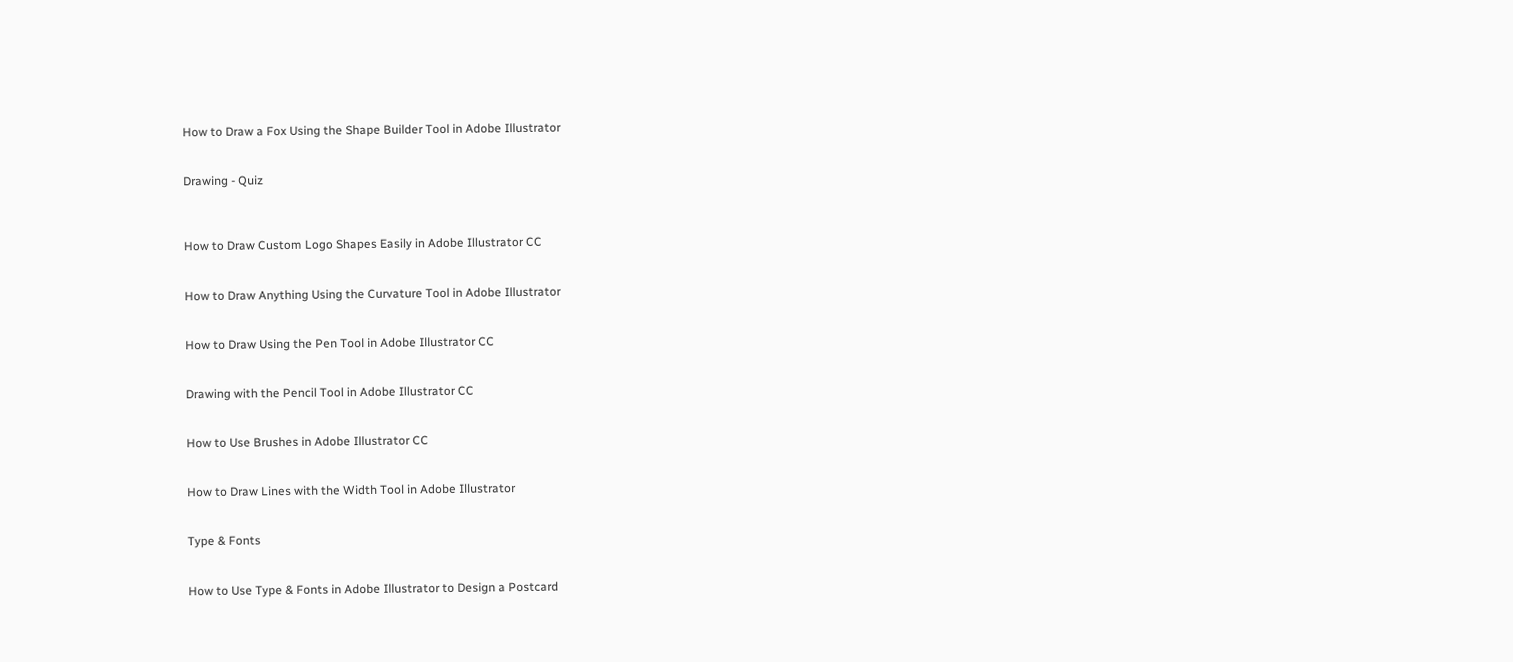How to Draw a Fox Using the Shape Builder Tool in Adobe Illustrator


Drawing - Quiz



How to Draw Custom Logo Shapes Easily in Adobe Illustrator CC


How to Draw Anything Using the Curvature Tool in Adobe Illustrator


How to Draw Using the Pen Tool in Adobe Illustrator CC


Drawing with the Pencil Tool in Adobe Illustrator CC


How to Use Brushes in Adobe Illustrator CC


How to Draw Lines with the Width Tool in Adobe Illustrator


Type & Fonts


How to Use Type & Fonts in Adobe Illustrator to Design a Postcard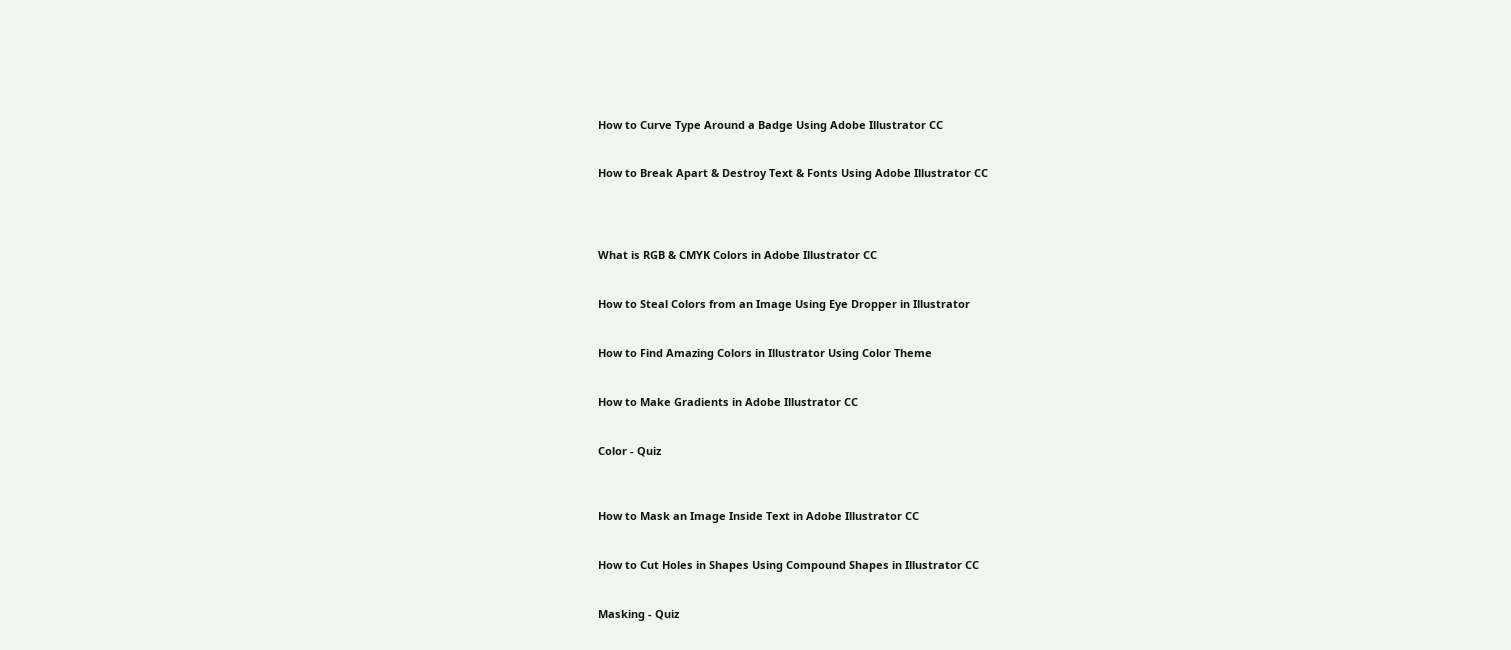How to Curve Type Around a Badge Using Adobe Illustrator CC


How to Break Apart & Destroy Text & Fonts Using Adobe Illustrator CC




What is RGB & CMYK Colors in Adobe Illustrator CC


How to Steal Colors from an Image Using Eye Dropper in Illustrator


How to Find Amazing Colors in Illustrator Using Color Theme


How to Make Gradients in Adobe Illustrator CC


Color - Quiz



How to Mask an Image Inside Text in Adobe Illustrator CC


How to Cut Holes in Shapes Using Compound Shapes in Illustrator CC


Masking - Quiz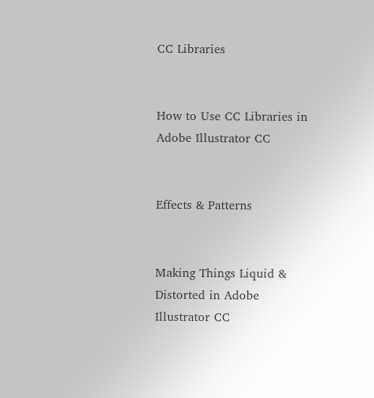CC Libraries


How to Use CC Libraries in Adobe Illustrator CC


Effects & Patterns


Making Things Liquid & Distorted in Adobe Illustrator CC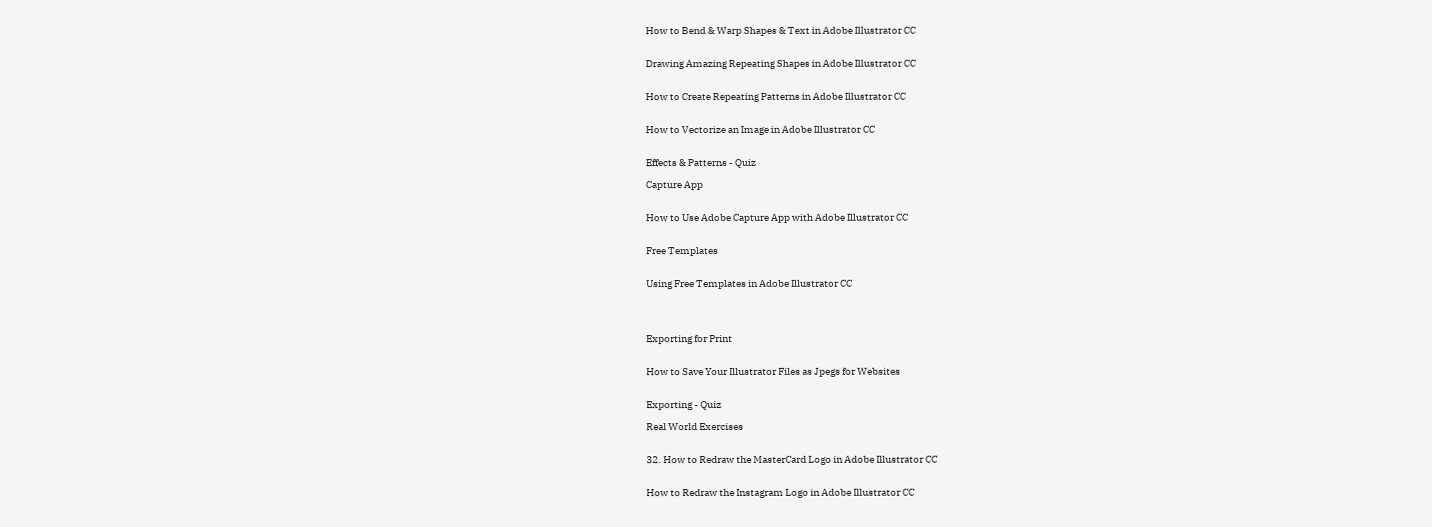How to Bend & Warp Shapes & Text in Adobe Illustrator CC


Drawing Amazing Repeating Shapes in Adobe Illustrator CC


How to Create Repeating Patterns in Adobe Illustrator CC


How to Vectorize an Image in Adobe Illustrator CC


Effects & Patterns - Quiz

Capture App


How to Use Adobe Capture App with Adobe Illustrator CC


Free Templates


Using Free Templates in Adobe Illustrator CC




Exporting for Print


How to Save Your Illustrator Files as Jpegs for Websites


Exporting - Quiz

Real World Exercises


32. How to Redraw the MasterCard Logo in Adobe Illustrator CC


How to Redraw the Instagram Logo in Adobe Illustrator CC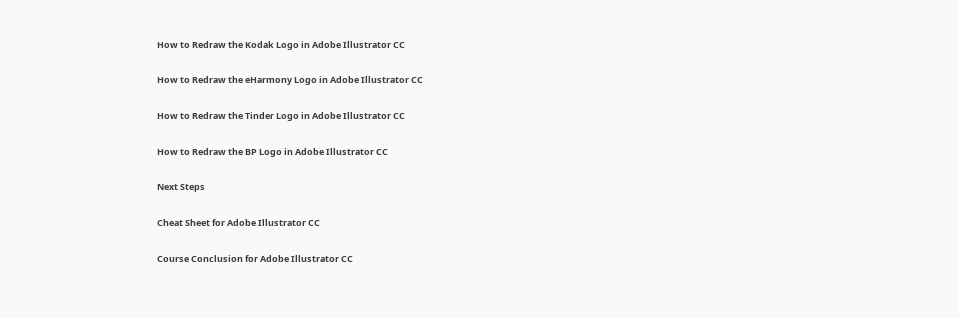How to Redraw the Kodak Logo in Adobe Illustrator CC


How to Redraw the eHarmony Logo in Adobe Illustrator CC


How to Redraw the Tinder Logo in Adobe Illustrator CC


How to Redraw the BP Logo in Adobe Illustrator CC


Next Steps


Cheat Sheet for Adobe Illustrator CC


Course Conclusion for Adobe Illustrator CC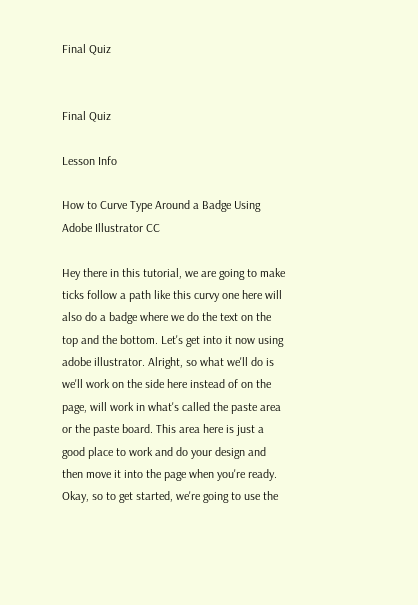Final Quiz


Final Quiz

Lesson Info

How to Curve Type Around a Badge Using Adobe Illustrator CC

Hey there in this tutorial, we are going to make ticks follow a path like this curvy one here will also do a badge where we do the text on the top and the bottom. Let's get into it now using adobe illustrator. Alright, so what we'll do is we'll work on the side here instead of on the page, will work in what's called the paste area or the paste board. This area here is just a good place to work and do your design and then move it into the page when you're ready. Okay, so to get started, we're going to use the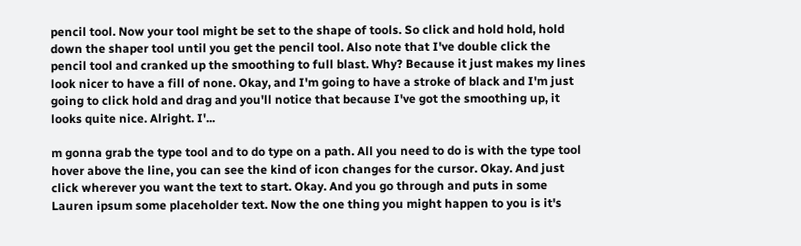pencil tool. Now your tool might be set to the shape of tools. So click and hold hold, hold down the shaper tool until you get the pencil tool. Also note that I've double click the pencil tool and cranked up the smoothing to full blast. Why? Because it just makes my lines look nicer to have a fill of none. Okay, and I'm going to have a stroke of black and I'm just going to click hold and drag and you'll notice that because I've got the smoothing up, it looks quite nice. Alright. I'...

m gonna grab the type tool and to do type on a path. All you need to do is with the type tool hover above the line, you can see the kind of icon changes for the cursor. Okay. And just click wherever you want the text to start. Okay. And you go through and puts in some Lauren ipsum some placeholder text. Now the one thing you might happen to you is it's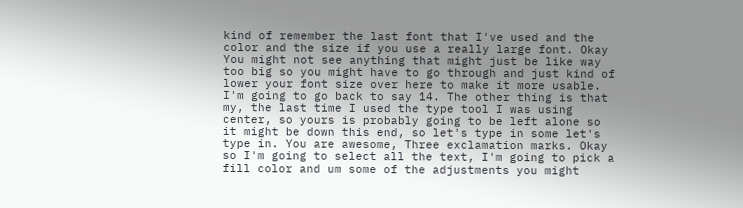kind of remember the last font that I've used and the color and the size if you use a really large font. Okay You might not see anything that might just be like way too big so you might have to go through and just kind of lower your font size over here to make it more usable. I'm going to go back to say 14. The other thing is that my, the last time I used the type tool I was using center, so yours is probably going to be left alone so it might be down this end, so let's type in some let's type in. You are awesome, Three exclamation marks. Okay so I'm going to select all the text, I'm going to pick a fill color and um some of the adjustments you might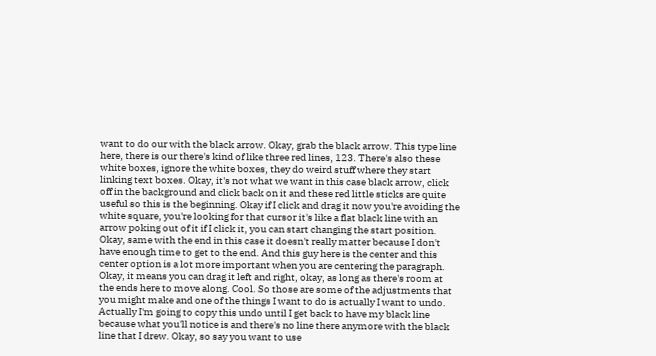want to do our with the black arrow. Okay, grab the black arrow. This type line here, there is our there's kind of like three red lines, 123. There's also these white boxes, ignore the white boxes, they do weird stuff where they start linking text boxes. Okay, it's not what we want in this case black arrow, click off in the background and click back on it and these red little sticks are quite useful so this is the beginning. Okay if I click and drag it now you're avoiding the white square, you're looking for that cursor it's like a flat black line with an arrow poking out of it if I click it, you can start changing the start position. Okay, same with the end in this case it doesn't really matter because I don't have enough time to get to the end. And this guy here is the center and this center option is a lot more important when you are centering the paragraph. Okay, it means you can drag it left and right, okay, as long as there's room at the ends here to move along. Cool. So those are some of the adjustments that you might make and one of the things I want to do is actually I want to undo. Actually I'm going to copy this undo until I get back to have my black line because what you'll notice is and there's no line there anymore with the black line that I drew. Okay, so say you want to use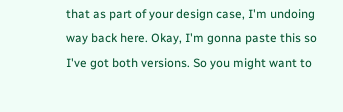that as part of your design case, I'm undoing way back here. Okay, I'm gonna paste this so I've got both versions. So you might want to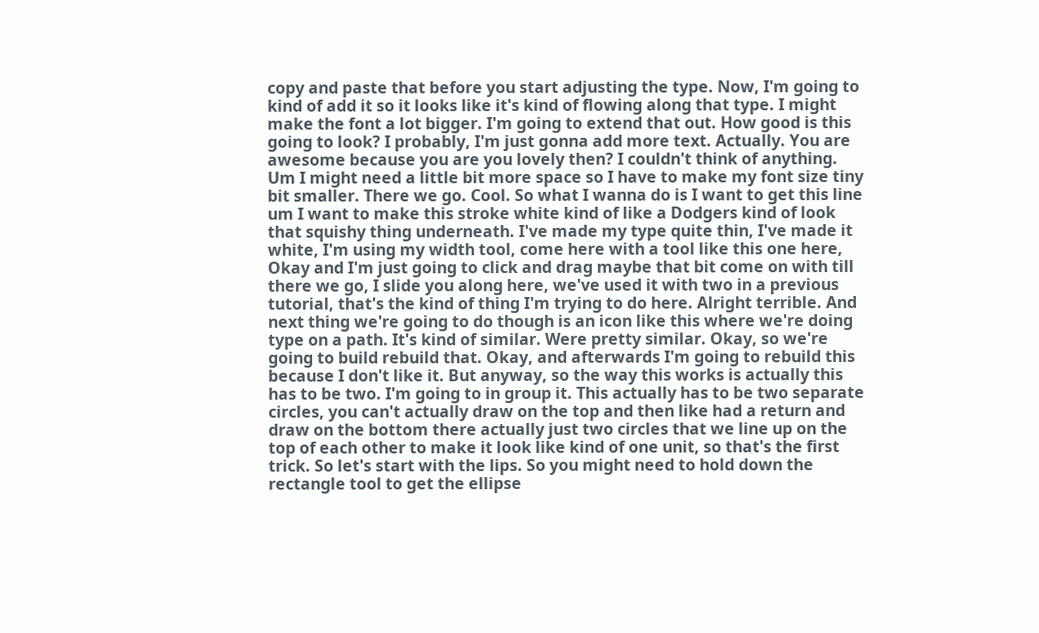copy and paste that before you start adjusting the type. Now, I'm going to kind of add it so it looks like it's kind of flowing along that type. I might make the font a lot bigger. I'm going to extend that out. How good is this going to look? I probably, I'm just gonna add more text. Actually. You are awesome because you are you lovely then? I couldn't think of anything. Um I might need a little bit more space so I have to make my font size tiny bit smaller. There we go. Cool. So what I wanna do is I want to get this line um I want to make this stroke white kind of like a Dodgers kind of look that squishy thing underneath. I've made my type quite thin, I've made it white, I'm using my width tool, come here with a tool like this one here, Okay and I'm just going to click and drag maybe that bit come on with till there we go, I slide you along here, we've used it with two in a previous tutorial, that's the kind of thing I'm trying to do here. Alright terrible. And next thing we're going to do though is an icon like this where we're doing type on a path. It's kind of similar. Were pretty similar. Okay, so we're going to build rebuild that. Okay, and afterwards I'm going to rebuild this because I don't like it. But anyway, so the way this works is actually this has to be two. I'm going to in group it. This actually has to be two separate circles, you can't actually draw on the top and then like had a return and draw on the bottom there actually just two circles that we line up on the top of each other to make it look like kind of one unit, so that's the first trick. So let's start with the lips. So you might need to hold down the rectangle tool to get the ellipse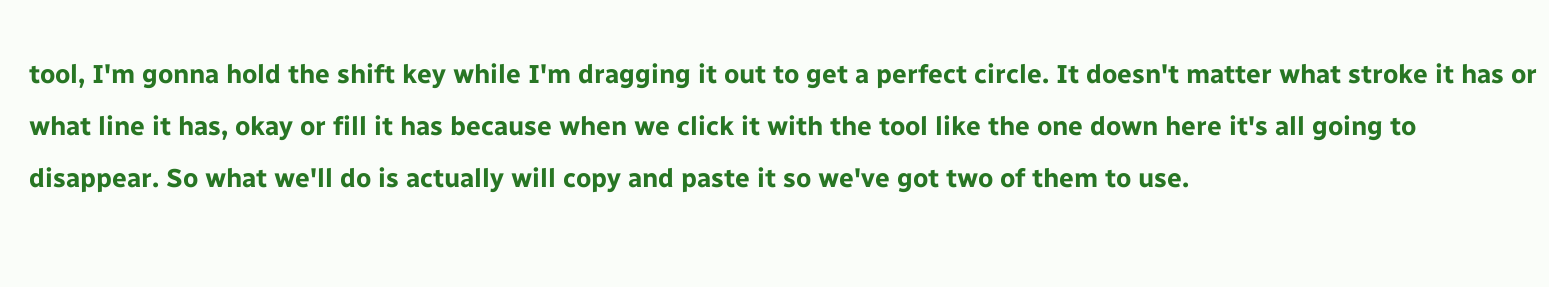tool, I'm gonna hold the shift key while I'm dragging it out to get a perfect circle. It doesn't matter what stroke it has or what line it has, okay or fill it has because when we click it with the tool like the one down here it's all going to disappear. So what we'll do is actually will copy and paste it so we've got two of them to use.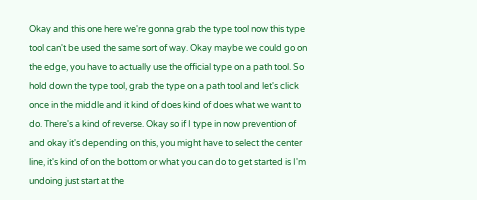Okay and this one here we're gonna grab the type tool now this type tool can't be used the same sort of way. Okay maybe we could go on the edge, you have to actually use the official type on a path tool. So hold down the type tool, grab the type on a path tool and let's click once in the middle and it kind of does kind of does what we want to do. There's a kind of reverse. Okay so if I type in now prevention of and okay it's depending on this, you might have to select the center line, it's kind of on the bottom or what you can do to get started is I'm undoing just start at the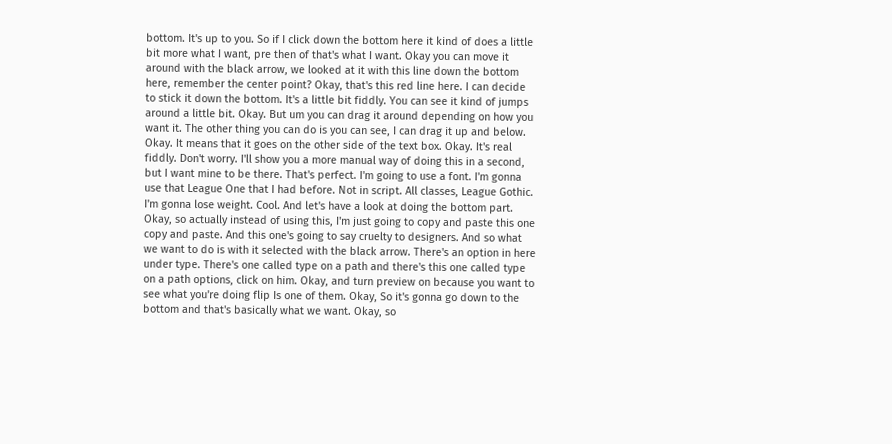bottom. It's up to you. So if I click down the bottom here it kind of does a little bit more what I want, pre then of that's what I want. Okay you can move it around with the black arrow, we looked at it with this line down the bottom here, remember the center point? Okay, that's this red line here. I can decide to stick it down the bottom. It's a little bit fiddly. You can see it kind of jumps around a little bit. Okay. But um you can drag it around depending on how you want it. The other thing you can do is you can see, I can drag it up and below. Okay. It means that it goes on the other side of the text box. Okay. It's real fiddly. Don't worry. I'll show you a more manual way of doing this in a second, but I want mine to be there. That's perfect. I'm going to use a font. I'm gonna use that League One that I had before. Not in script. All classes, League Gothic. I'm gonna lose weight. Cool. And let's have a look at doing the bottom part. Okay, so actually instead of using this, I'm just going to copy and paste this one copy and paste. And this one's going to say cruelty to designers. And so what we want to do is with it selected with the black arrow. There's an option in here under type. There's one called type on a path and there's this one called type on a path options, click on him. Okay, and turn preview on because you want to see what you're doing flip Is one of them. Okay, So it's gonna go down to the bottom and that's basically what we want. Okay, so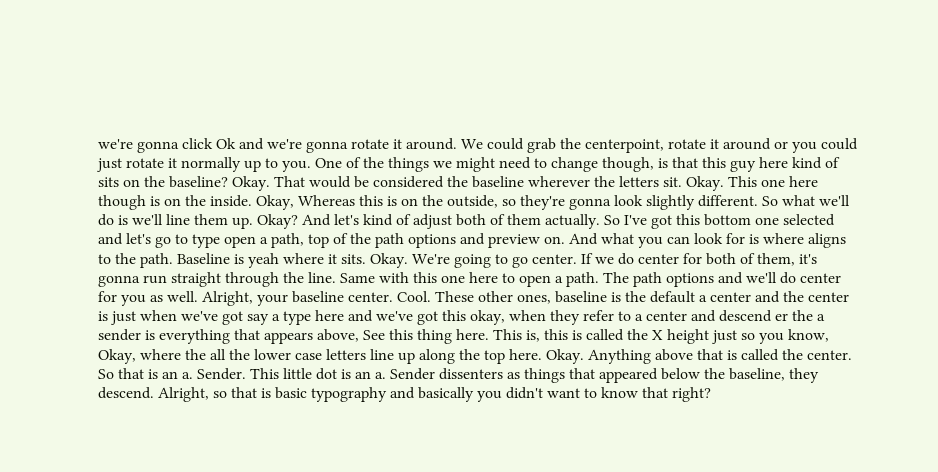we're gonna click Ok and we're gonna rotate it around. We could grab the centerpoint, rotate it around or you could just rotate it normally up to you. One of the things we might need to change though, is that this guy here kind of sits on the baseline? Okay. That would be considered the baseline wherever the letters sit. Okay. This one here though is on the inside. Okay, Whereas this is on the outside, so they're gonna look slightly different. So what we'll do is we'll line them up. Okay? And let's kind of adjust both of them actually. So I've got this bottom one selected and let's go to type open a path, top of the path options and preview on. And what you can look for is where aligns to the path. Baseline is yeah where it sits. Okay. We're going to go center. If we do center for both of them, it's gonna run straight through the line. Same with this one here to open a path. The path options and we'll do center for you as well. Alright, your baseline center. Cool. These other ones, baseline is the default a center and the center is just when we've got say a type here and we've got this okay, when they refer to a center and descend er the a sender is everything that appears above, See this thing here. This is, this is called the X height just so you know, Okay, where the all the lower case letters line up along the top here. Okay. Anything above that is called the center. So that is an a. Sender. This little dot is an a. Sender dissenters as things that appeared below the baseline, they descend. Alright, so that is basic typography and basically you didn't want to know that right?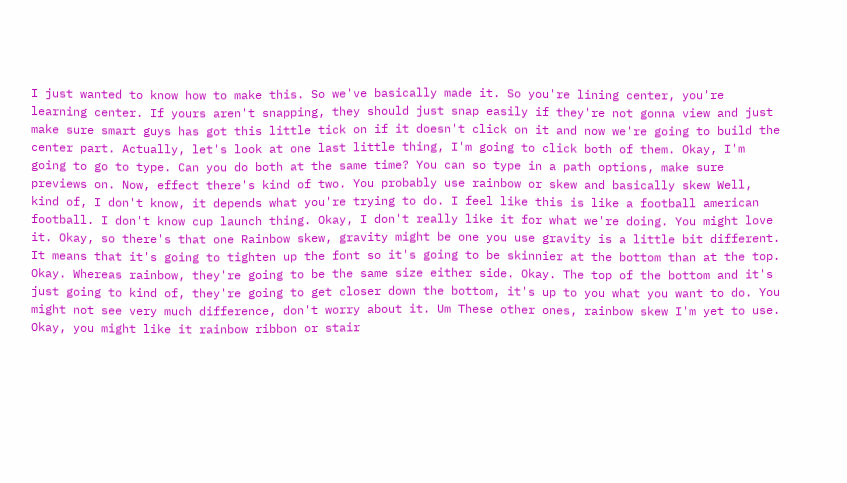I just wanted to know how to make this. So we've basically made it. So you're lining center, you're learning center. If yours aren't snapping, they should just snap easily if they're not gonna view and just make sure smart guys has got this little tick on if it doesn't click on it and now we're going to build the center part. Actually, let's look at one last little thing, I'm going to click both of them. Okay, I'm going to go to type. Can you do both at the same time? You can so type in a path options, make sure previews on. Now, effect there's kind of two. You probably use rainbow or skew and basically skew Well, kind of, I don't know, it depends what you're trying to do. I feel like this is like a football american football. I don't know cup launch thing. Okay, I don't really like it for what we're doing. You might love it. Okay, so there's that one Rainbow skew, gravity might be one you use gravity is a little bit different. It means that it's going to tighten up the font so it's going to be skinnier at the bottom than at the top. Okay. Whereas rainbow, they're going to be the same size either side. Okay. The top of the bottom and it's just going to kind of, they're going to get closer down the bottom, it's up to you what you want to do. You might not see very much difference, don't worry about it. Um These other ones, rainbow skew I'm yet to use. Okay, you might like it rainbow ribbon or stair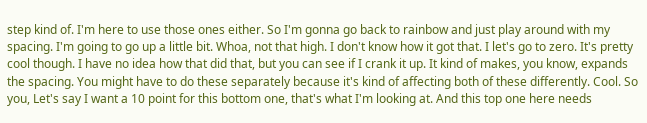step kind of. I'm here to use those ones either. So I'm gonna go back to rainbow and just play around with my spacing. I'm going to go up a little bit. Whoa, not that high. I don't know how it got that. I let's go to zero. It's pretty cool though. I have no idea how that did that, but you can see if I crank it up. It kind of makes, you know, expands the spacing. You might have to do these separately because it's kind of affecting both of these differently. Cool. So you, Let's say I want a 10 point for this bottom one, that's what I'm looking at. And this top one here needs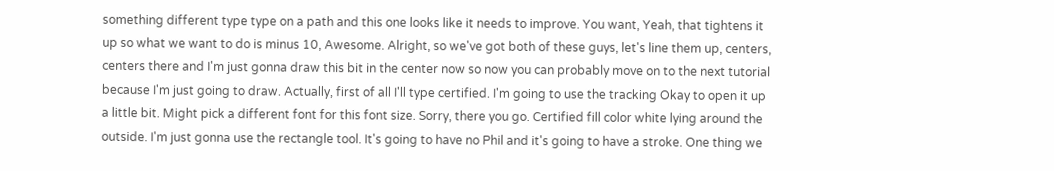something different type type on a path and this one looks like it needs to improve. You want, Yeah, that tightens it up so what we want to do is minus 10, Awesome. Alright, so we've got both of these guys, let's line them up, centers, centers there and I'm just gonna draw this bit in the center now so now you can probably move on to the next tutorial because I'm just going to draw. Actually, first of all I'll type certified. I'm going to use the tracking Okay to open it up a little bit. Might pick a different font for this font size. Sorry, there you go. Certified fill color white lying around the outside. I'm just gonna use the rectangle tool. It's going to have no Phil and it's going to have a stroke. One thing we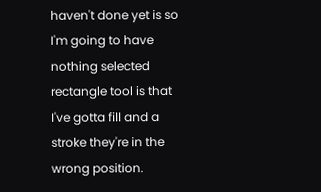haven't done yet is so I'm going to have nothing selected rectangle tool is that I've gotta fill and a stroke they're in the wrong position.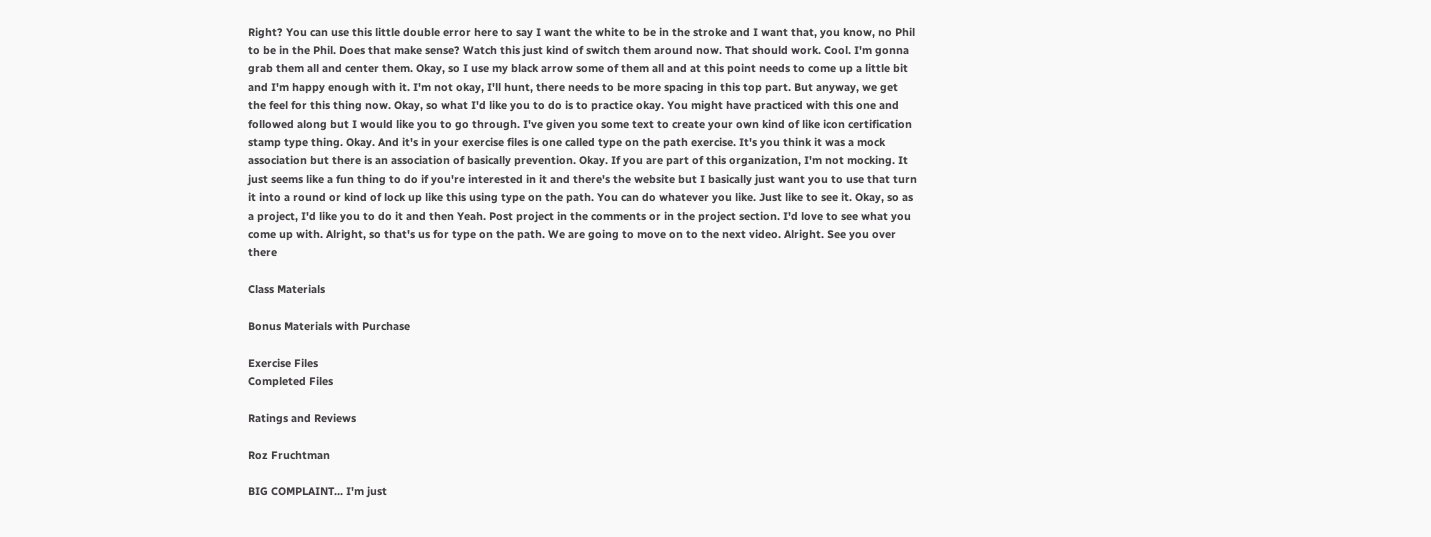Right? You can use this little double error here to say I want the white to be in the stroke and I want that, you know, no Phil to be in the Phil. Does that make sense? Watch this just kind of switch them around now. That should work. Cool. I'm gonna grab them all and center them. Okay, so I use my black arrow some of them all and at this point needs to come up a little bit and I'm happy enough with it. I'm not okay, I'll hunt, there needs to be more spacing in this top part. But anyway, we get the feel for this thing now. Okay, so what I'd like you to do is to practice okay. You might have practiced with this one and followed along but I would like you to go through. I've given you some text to create your own kind of like icon certification stamp type thing. Okay. And it's in your exercise files is one called type on the path exercise. It's you think it was a mock association but there is an association of basically prevention. Okay. If you are part of this organization, I'm not mocking. It just seems like a fun thing to do if you're interested in it and there's the website but I basically just want you to use that turn it into a round or kind of lock up like this using type on the path. You can do whatever you like. Just like to see it. Okay, so as a project, I'd like you to do it and then Yeah. Post project in the comments or in the project section. I'd love to see what you come up with. Alright, so that's us for type on the path. We are going to move on to the next video. Alright. See you over there

Class Materials

Bonus Materials with Purchase

Exercise Files
Completed Files

Ratings and Reviews

Roz Fruchtman

BIG COMPLAINT... I'm just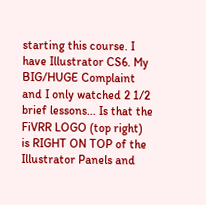starting this course. I have Illustrator CS6. My BIG/HUGE Complaint and I only watched 2 1/2 brief lessons... Is that the FiVRR LOGO (top right) is RIGHT ON TOP of the Illustrator Panels and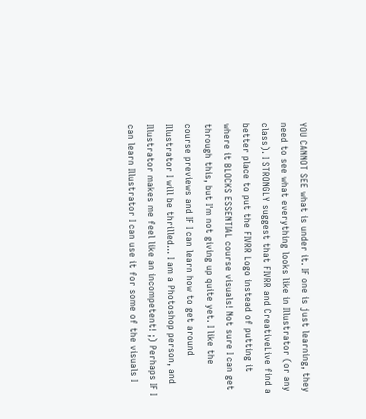YOU CANNOT SEE what is under it. IF one is just learning, they need to see what everything looks like in Illustrator (or any class). I STRONGLY suggest that FIVRR and CreativeLive find a better place to put the FIVRR Logo instead of putting it where it BLOCKS ESSENTIAL course visuals! Not sure I can get through this, but I'm not giving up quite yet. I like the course previews and IF I can learn how to get around Illustrator I will be thrilled... I am a Photoshop person, and Illustrator makes me feel like an incompetent! ;) Perhaps IF I can learn Illustrator I can use it for some of the visuals I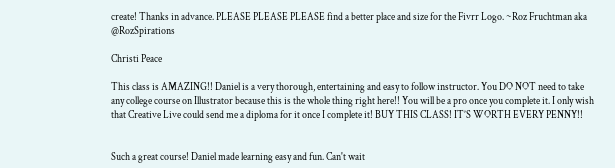create! Thanks in advance. PLEASE PLEASE PLEASE find a better place and size for the Fivrr Logo. ~Roz Fruchtman aka @RozSpirations

Christi Peace

This class is AMAZING!! Daniel is a very thorough, entertaining and easy to follow instructor. You DO NOT need to take any college course on Illustrator because this is the whole thing right here!! You will be a pro once you complete it. I only wish that Creative Live could send me a diploma for it once I complete it! BUY THIS CLASS! IT’S WORTH EVERY PENNY!!


Such a great course! Daniel made learning easy and fun. Can't wait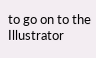to go on to the Illustrator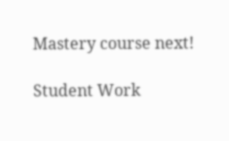Mastery course next!

Student Work